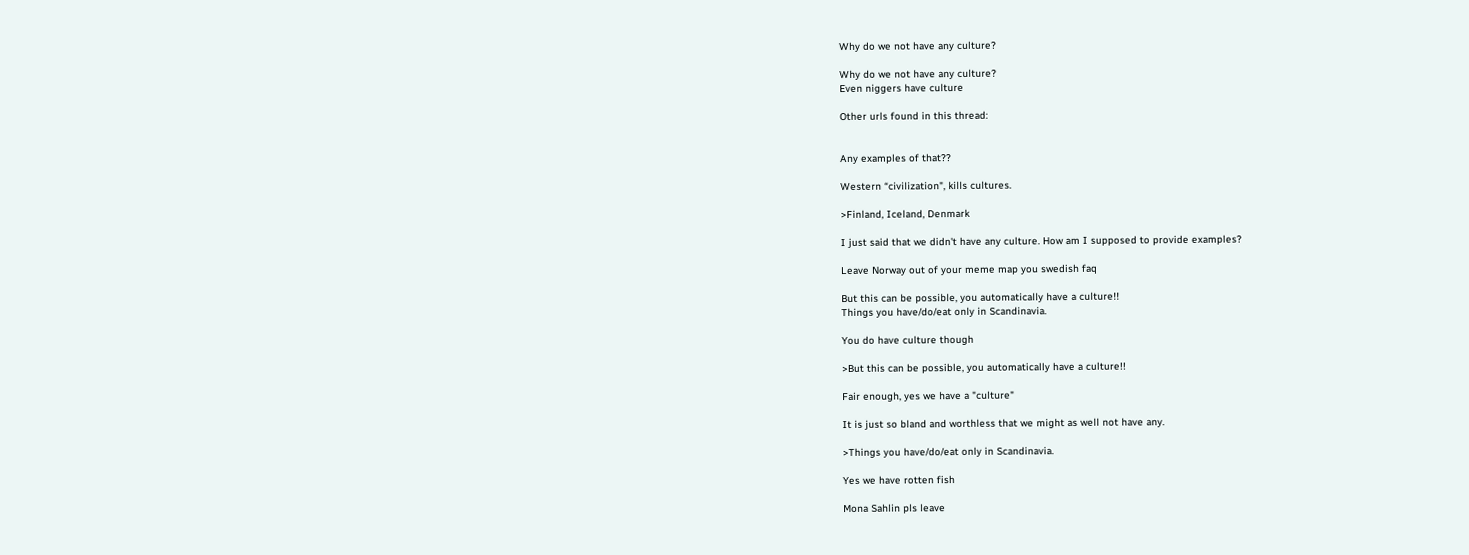Why do we not have any culture?

Why do we not have any culture?
Even niggers have culture

Other urls found in this thread:


Any examples of that??

Western “civilization", kills cultures.

>Finland, Iceland, Denmark

I just said that we didn't have any culture. How am I supposed to provide examples?

Leave Norway out of your meme map you swedish faq

But this can be possible, you automatically have a culture!!
Things you have/do/eat only in Scandinavia.

You do have culture though

>But this can be possible, you automatically have a culture!!

Fair enough, yes we have a "culture"

It is just so bland and worthless that we might as well not have any.

>Things you have/do/eat only in Scandinavia.

Yes we have rotten fish

Mona Sahlin pls leave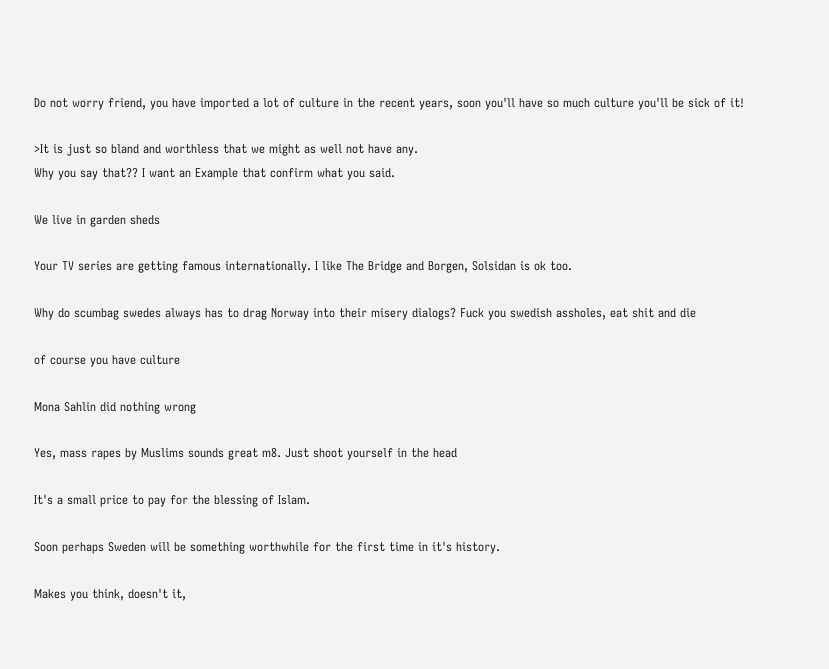Do not worry friend, you have imported a lot of culture in the recent years, soon you'll have so much culture you'll be sick of it!

>It is just so bland and worthless that we might as well not have any.
Why you say that?? I want an Example that confirm what you said.

We live in garden sheds

Your TV series are getting famous internationally. I like The Bridge and Borgen, Solsidan is ok too.

Why do scumbag swedes always has to drag Norway into their misery dialogs? Fuck you swedish assholes, eat shit and die

of course you have culture

Mona Sahlin did nothing wrong

Yes, mass rapes by Muslims sounds great m8. Just shoot yourself in the head

It's a small price to pay for the blessing of Islam.

Soon perhaps Sweden will be something worthwhile for the first time in it's history.

Makes you think, doesn't it,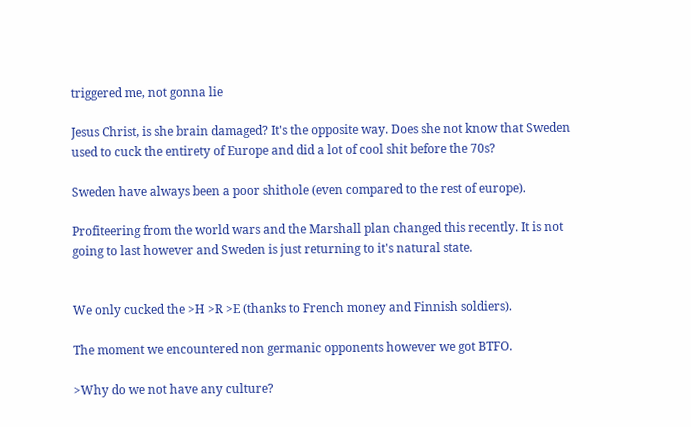triggered me, not gonna lie

Jesus Christ, is she brain damaged? It's the opposite way. Does she not know that Sweden used to cuck the entirety of Europe and did a lot of cool shit before the 70s?

Sweden have always been a poor shithole (even compared to the rest of europe).

Profiteering from the world wars and the Marshall plan changed this recently. It is not going to last however and Sweden is just returning to it's natural state.


We only cucked the >H >R >E (thanks to French money and Finnish soldiers).

The moment we encountered non germanic opponents however we got BTFO.

>Why do we not have any culture?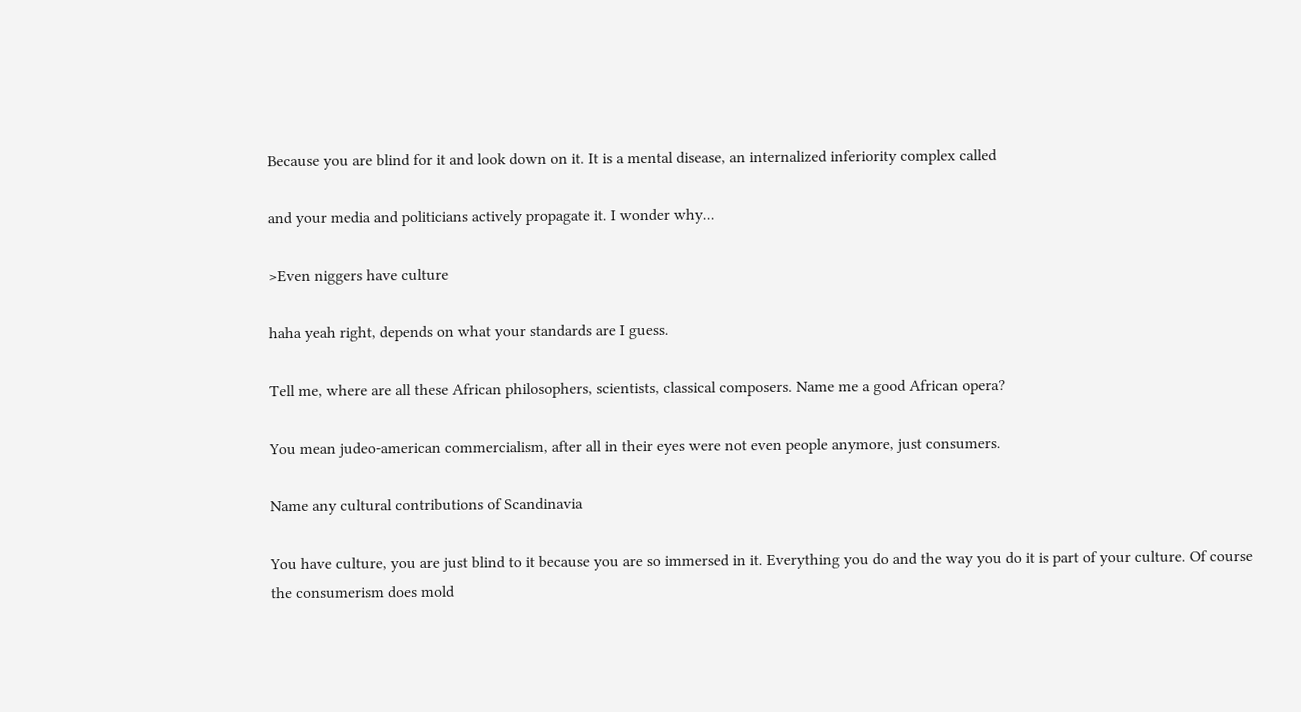Because you are blind for it and look down on it. It is a mental disease, an internalized inferiority complex called

and your media and politicians actively propagate it. I wonder why...

>Even niggers have culture

haha yeah right, depends on what your standards are I guess.

Tell me, where are all these African philosophers, scientists, classical composers. Name me a good African opera?

You mean judeo-american commercialism, after all in their eyes were not even people anymore, just consumers.

Name any cultural contributions of Scandinavia

You have culture, you are just blind to it because you are so immersed in it. Everything you do and the way you do it is part of your culture. Of course the consumerism does mold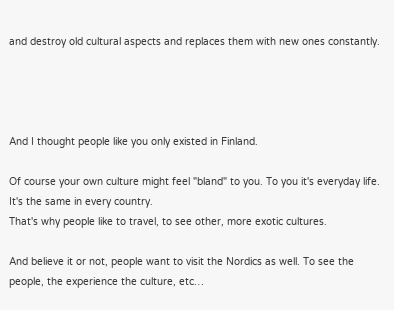and destroy old cultural aspects and replaces them with new ones constantly.




And I thought people like you only existed in Finland.

Of course your own culture might feel "bland" to you. To you it's everyday life. It's the same in every country.
That's why people like to travel, to see other, more exotic cultures.

And believe it or not, people want to visit the Nordics as well. To see the people, the experience the culture, etc…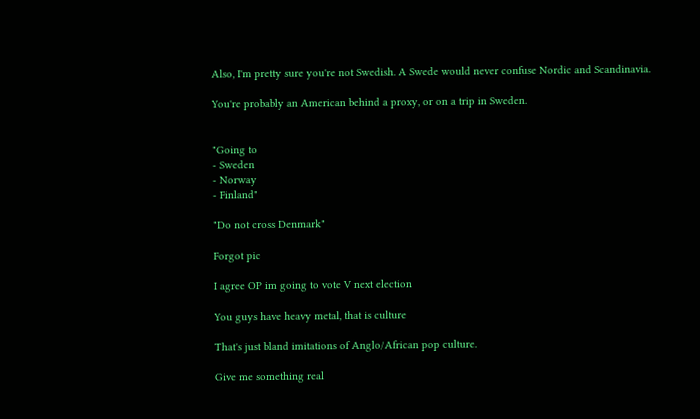Also, I'm pretty sure you're not Swedish. A Swede would never confuse Nordic and Scandinavia.

You're probably an American behind a proxy, or on a trip in Sweden.


"Going to
- Sweden
- Norway
- Finland"

"Do not cross Denmark"

Forgot pic

I agree OP im going to vote V next election

You guys have heavy metal, that is culture

That's just bland imitations of Anglo/African pop culture.

Give me something real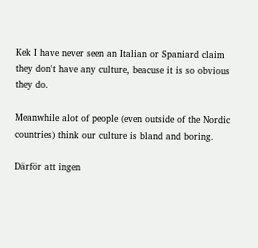Kek I have never seen an Italian or Spaniard claim they don't have any culture, beacuse it is so obvious they do.

Meanwhile alot of people (even outside of the Nordic countries) think our culture is bland and boring.

Därför att ingen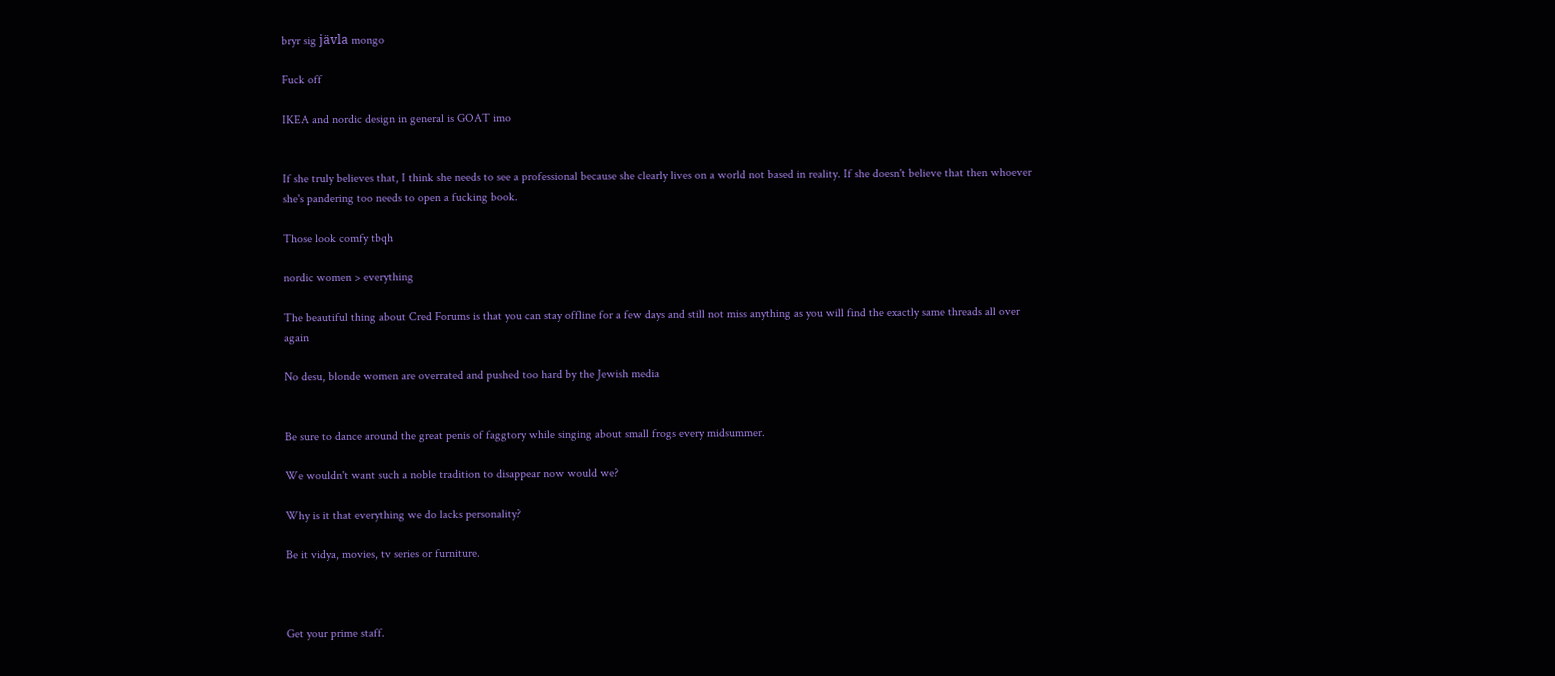bryr sig jävla mongo

Fuck off

IKEA and nordic design in general is GOAT imo


If she truly believes that, I think she needs to see a professional because she clearly lives on a world not based in reality. If she doesn't believe that then whoever she's pandering too needs to open a fucking book.

Those look comfy tbqh

nordic women > everything

The beautiful thing about Cred Forums is that you can stay offline for a few days and still not miss anything as you will find the exactly same threads all over again

No desu, blonde women are overrated and pushed too hard by the Jewish media


Be sure to dance around the great penis of faggtory while singing about small frogs every midsummer.

We wouldn't want such a noble tradition to disappear now would we?

Why is it that everything we do lacks personality?

Be it vidya, movies, tv series or furniture.



Get your prime staff.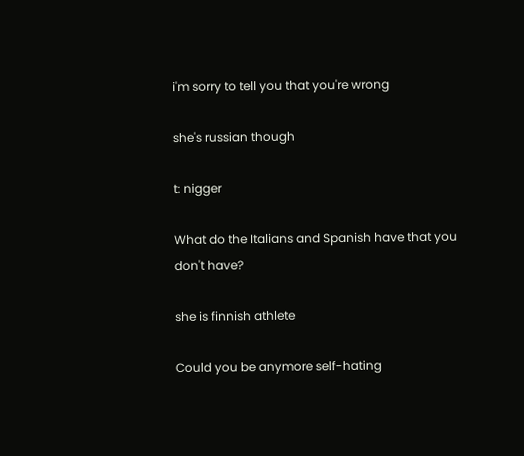i'm sorry to tell you that you're wrong

she's russian though

t: nigger

What do the Italians and Spanish have that you don't have?

she is finnish athlete

Could you be anymore self-hating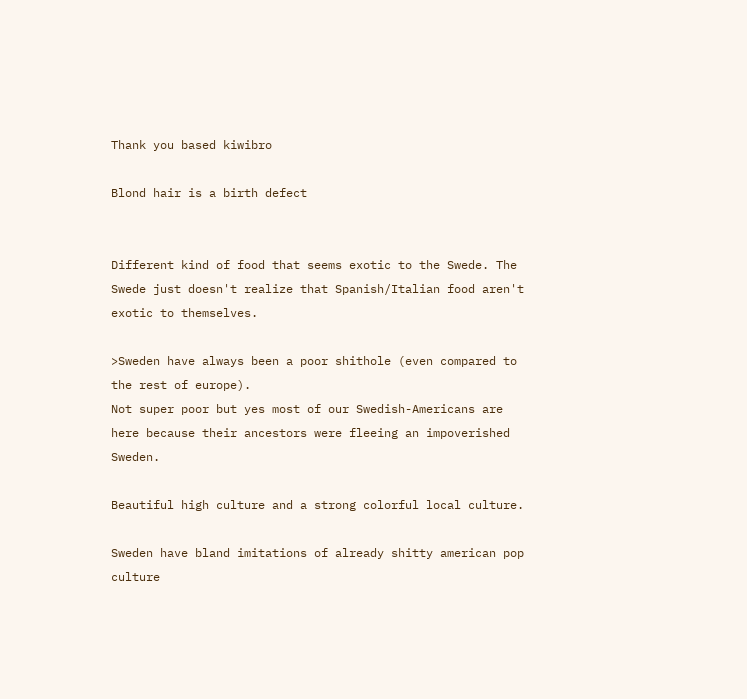Thank you based kiwibro

Blond hair is a birth defect


Different kind of food that seems exotic to the Swede. The Swede just doesn't realize that Spanish/Italian food aren't exotic to themselves.

>Sweden have always been a poor shithole (even compared to the rest of europe).
Not super poor but yes most of our Swedish-Americans are here because their ancestors were fleeing an impoverished Sweden.

Beautiful high culture and a strong colorful local culture.

Sweden have bland imitations of already shitty american pop culture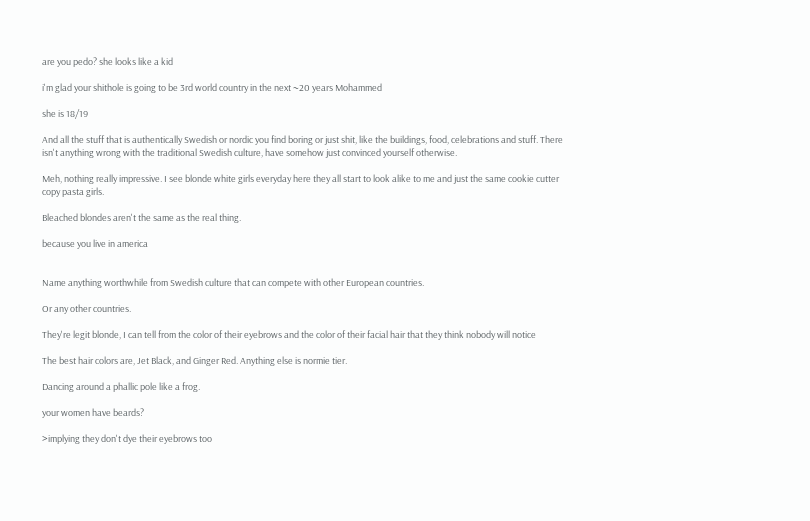are you pedo? she looks like a kid

i'm glad your shithole is going to be 3rd world country in the next ~20 years Mohammed

she is 18/19

And all the stuff that is authentically Swedish or nordic you find boring or just shit, like the buildings, food, celebrations and stuff. There isn't anything wrong with the traditional Swedish culture, have somehow just convinced yourself otherwise.

Meh, nothing really impressive. I see blonde white girls everyday here they all start to look alike to me and just the same cookie cutter copy pasta girls.

Bleached blondes aren't the same as the real thing.

because you live in america


Name anything worthwhile from Swedish culture that can compete with other European countries.

Or any other countries.

They're legit blonde, I can tell from the color of their eyebrows and the color of their facial hair that they think nobody will notice

The best hair colors are, Jet Black, and Ginger Red. Anything else is normie tier.

Dancing around a phallic pole like a frog.

your women have beards?

>implying they don't dye their eyebrows too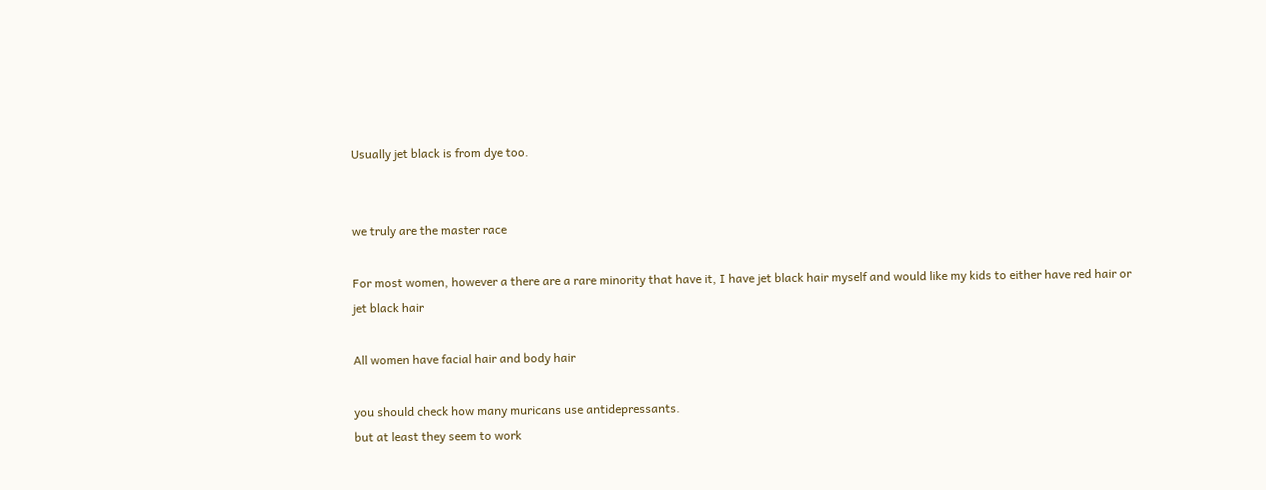Usually jet black is from dye too.


we truly are the master race

For most women, however a there are a rare minority that have it, I have jet black hair myself and would like my kids to either have red hair or jet black hair

All women have facial hair and body hair

you should check how many muricans use antidepressants.
but at least they seem to work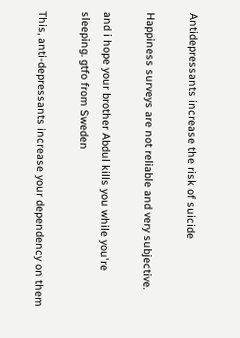Antidepressants increase the risk of suicide

Happiness surveys are not reliable and very subjective.

and i hope your brother Abdul kills you while you're sleeping. gtfo from Sweden

This, anti-depressants increase your dependency on them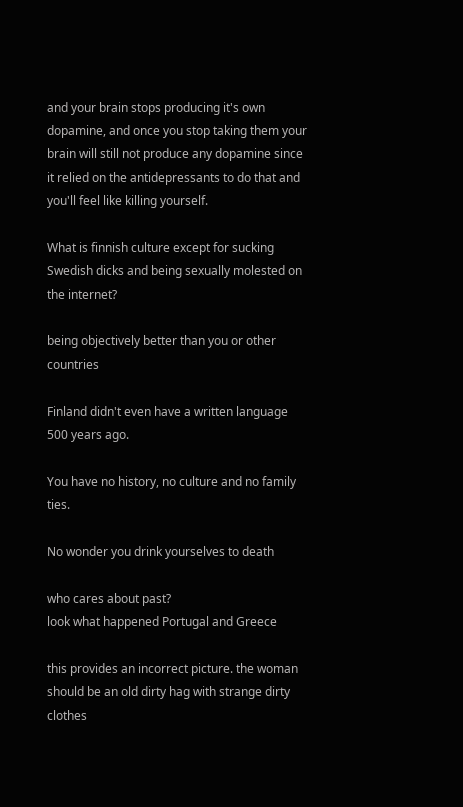and your brain stops producing it's own dopamine, and once you stop taking them your brain will still not produce any dopamine since it relied on the antidepressants to do that and you'll feel like killing yourself.

What is finnish culture except for sucking Swedish dicks and being sexually molested on the internet?

being objectively better than you or other countries

Finland didn't even have a written language 500 years ago.

You have no history, no culture and no family ties.

No wonder you drink yourselves to death

who cares about past?
look what happened Portugal and Greece

this provides an incorrect picture. the woman should be an old dirty hag with strange dirty clothes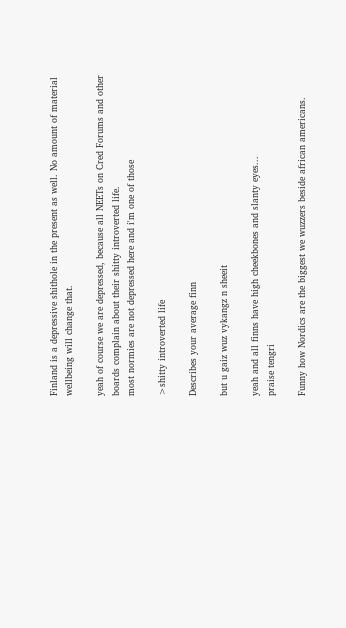Finland is a depressive shithole in the present as well. No amount of material wellbeing will change that.

yeah of course we are depressed, because all NEETs on Cred Forums and other boards complain about their shitty introverted life.
most normies are not depressed here and i'm one of those

>shitty introverted life

Describes your average finn

but u gaiz wuz vykangz n sheeit

yeah and all finns have high cheekbones and slanty eyes...
praise tengri

Funny how Nordics are the biggest we wuzzers beside african americans.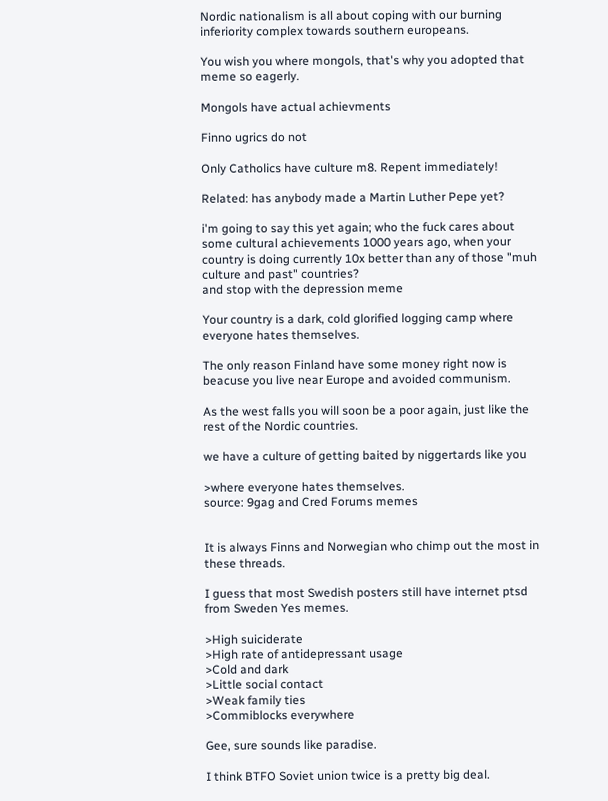Nordic nationalism is all about coping with our burning inferiority complex towards southern europeans.

You wish you where mongols, that's why you adopted that meme so eagerly.

Mongols have actual achievments

Finno ugrics do not

Only Catholics have culture m8. Repent immediately!

Related: has anybody made a Martin Luther Pepe yet?

i'm going to say this yet again; who the fuck cares about some cultural achievements 1000 years ago, when your country is doing currently 10x better than any of those "muh culture and past" countries?
and stop with the depression meme

Your country is a dark, cold glorified logging camp where everyone hates themselves.

The only reason Finland have some money right now is beacuse you live near Europe and avoided communism.

As the west falls you will soon be a poor again, just like the rest of the Nordic countries.

we have a culture of getting baited by niggertards like you

>where everyone hates themselves.
source: 9gag and Cred Forums memes


It is always Finns and Norwegian who chimp out the most in these threads.

I guess that most Swedish posters still have internet ptsd from Sweden Yes memes.

>High suiciderate
>High rate of antidepressant usage
>Cold and dark
>Little social contact
>Weak family ties
>Commiblocks everywhere

Gee, sure sounds like paradise.

I think BTFO Soviet union twice is a pretty big deal.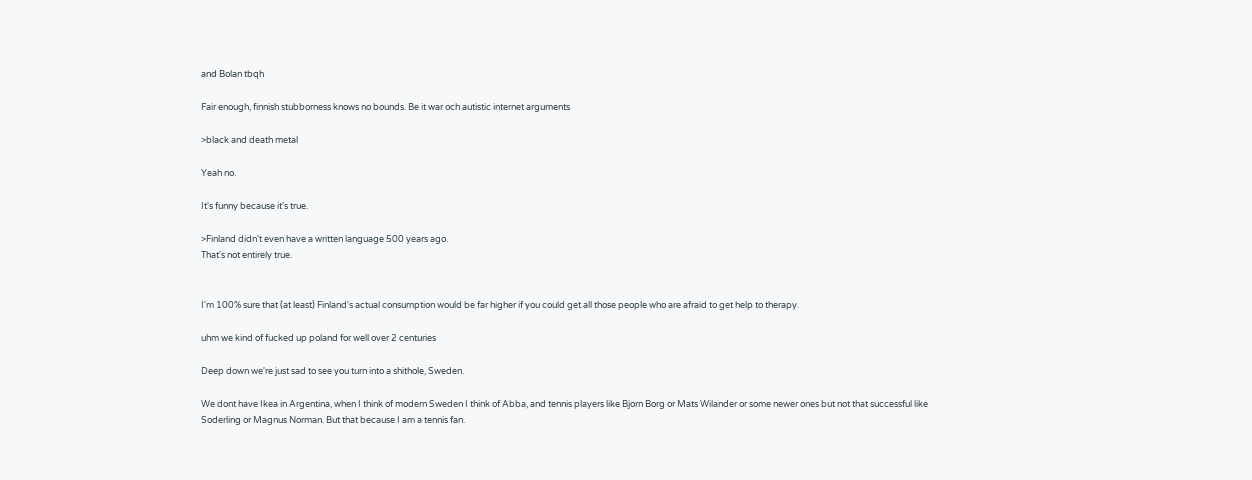and Bolan tbqh

Fair enough, finnish stubborness knows no bounds. Be it war och autistic internet arguments

>black and death metal

Yeah no.

It's funny because it's true.

>Finland didn't even have a written language 500 years ago.
That's not entirely true.


I'm 100% sure that (at least) Finland's actual consumption would be far higher if you could get all those people who are afraid to get help to therapy.

uhm we kind of fucked up poland for well over 2 centuries

Deep down we're just sad to see you turn into a shithole, Sweden.

We dont have Ikea in Argentina, when I think of modern Sweden I think of Abba, and tennis players like Bjorn Borg or Mats Wilander or some newer ones but not that successful like Soderling or Magnus Norman. But that because I am a tennis fan.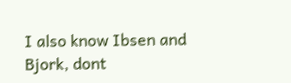I also know Ibsen and Bjork, dont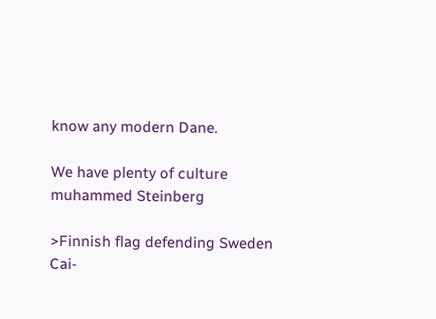know any modern Dane.

We have plenty of culture muhammed Steinberg

>Finnish flag defending Sweden
Cai-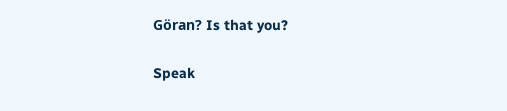Göran? Is that you?

Speak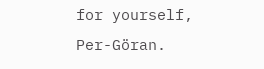for yourself, Per-Göran.